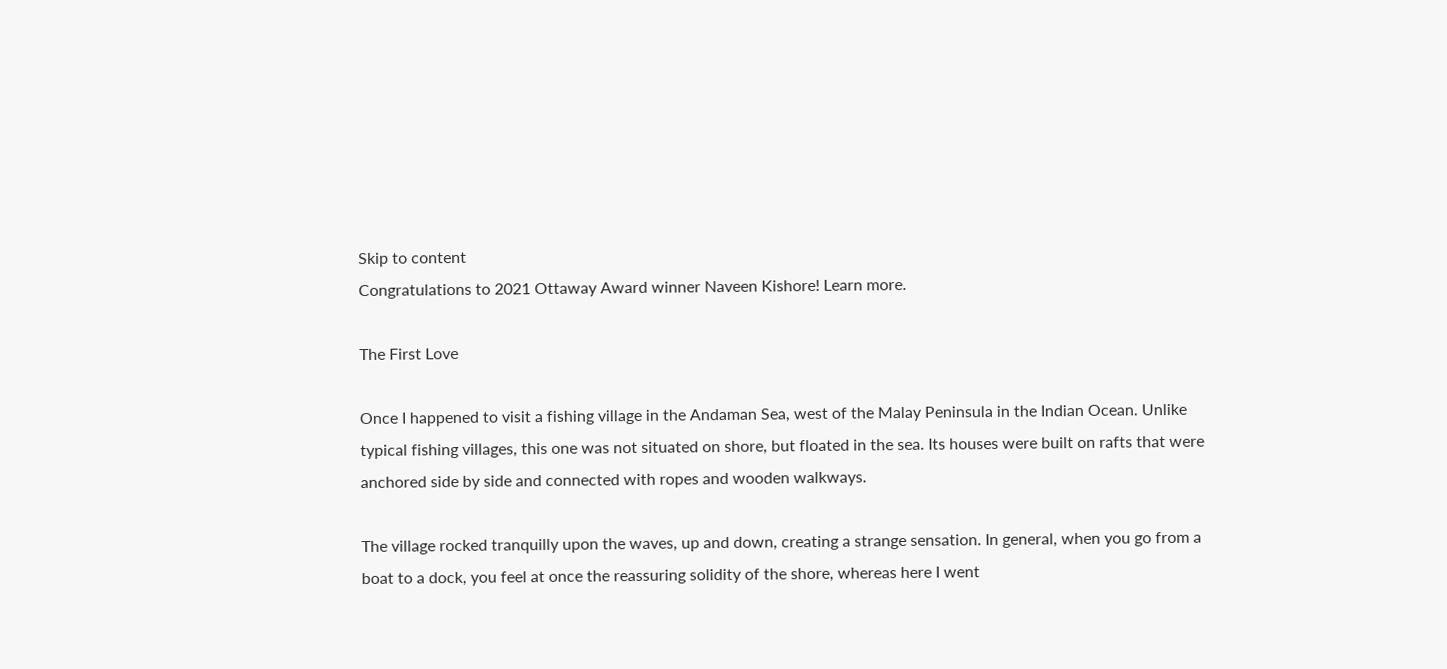Skip to content
Congratulations to 2021 Ottaway Award winner Naveen Kishore! Learn more.

The First Love

Once I happened to visit a fishing village in the Andaman Sea, west of the Malay Peninsula in the Indian Ocean. Unlike typical fishing villages, this one was not situated on shore, but floated in the sea. Its houses were built on rafts that were anchored side by side and connected with ropes and wooden walkways.

The village rocked tranquilly upon the waves, up and down, creating a strange sensation. In general, when you go from a boat to a dock, you feel at once the reassuring solidity of the shore, whereas here I went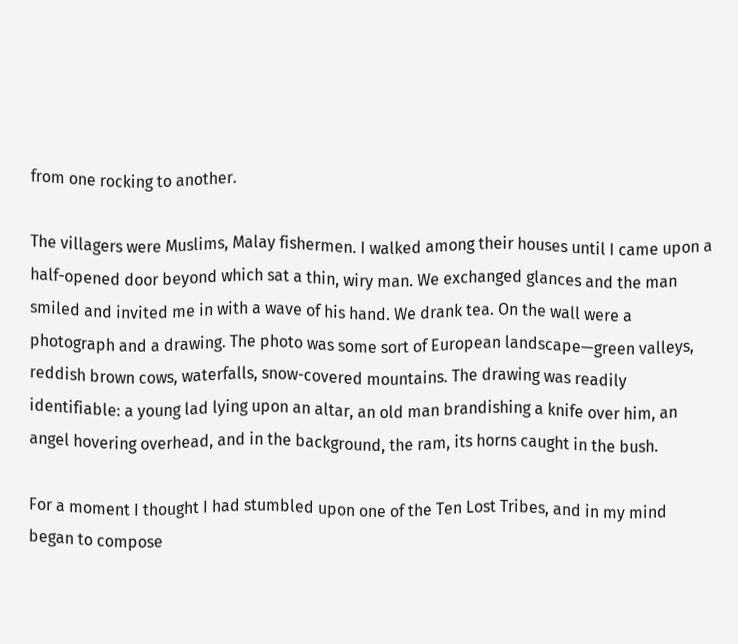from one rocking to another.

The villagers were Muslims, Malay fishermen. I walked among their houses until I came upon a half-opened door beyond which sat a thin, wiry man. We exchanged glances and the man smiled and invited me in with a wave of his hand. We drank tea. On the wall were a photograph and a drawing. The photo was some sort of European landscape—green valleys, reddish brown cows, waterfalls, snow-covered mountains. The drawing was readily identifiable: a young lad lying upon an altar, an old man brandishing a knife over him, an angel hovering overhead, and in the background, the ram, its horns caught in the bush.

For a moment I thought I had stumbled upon one of the Ten Lost Tribes, and in my mind began to compose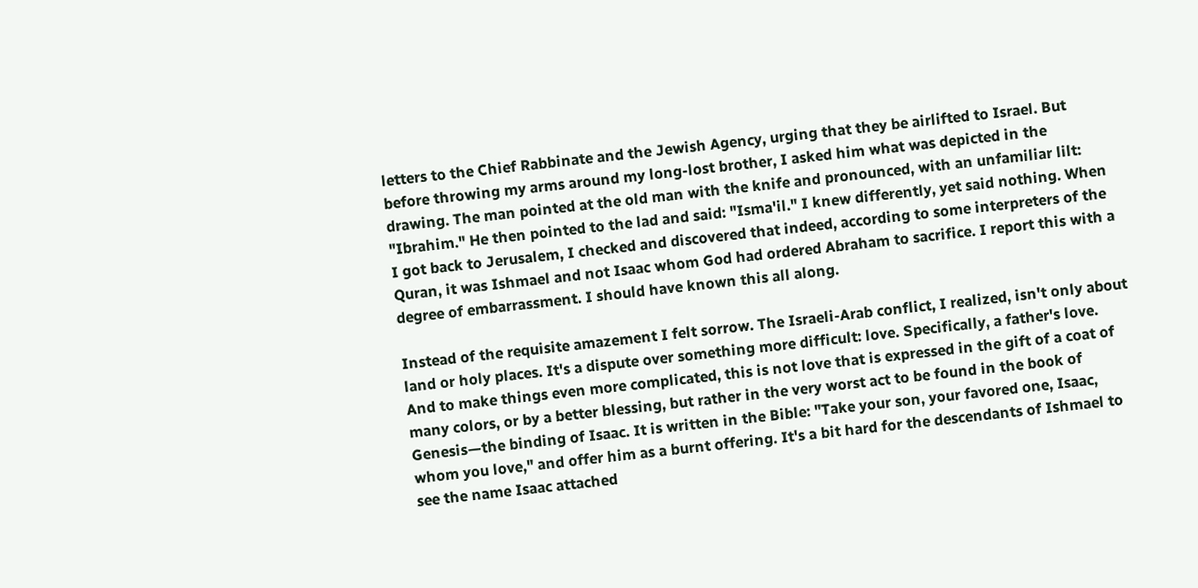letters to the Chief Rabbinate and the Jewish Agency, urging that they be airlifted to Israel. But before throwing my arms around my long-lost brother, I asked him what was depicted in the drawing. The man pointed at the old man with the knife and pronounced, with an unfamiliar lilt: "Ibrahim." He then pointed to the lad and said: "Isma'il." I knew differently, yet said nothing. When I got back to Jerusalem, I checked and discovered that indeed, according to some interpreters of the Quran, it was Ishmael and not Isaac whom God had ordered Abraham to sacrifice. I report this with a degree of embarrassment. I should have known this all along.

Instead of the requisite amazement I felt sorrow. The Israeli-Arab conflict, I realized, isn't only about land or holy places. It's a dispute over something more difficult: love. Specifically, a father's love. And to make things even more complicated, this is not love that is expressed in the gift of a coat of many colors, or by a better blessing, but rather in the very worst act to be found in the book of Genesis—the binding of Isaac. It is written in the Bible: "Take your son, your favored one, Isaac, whom you love," and offer him as a burnt offering. It's a bit hard for the descendants of Ishmael to see the name Isaac attached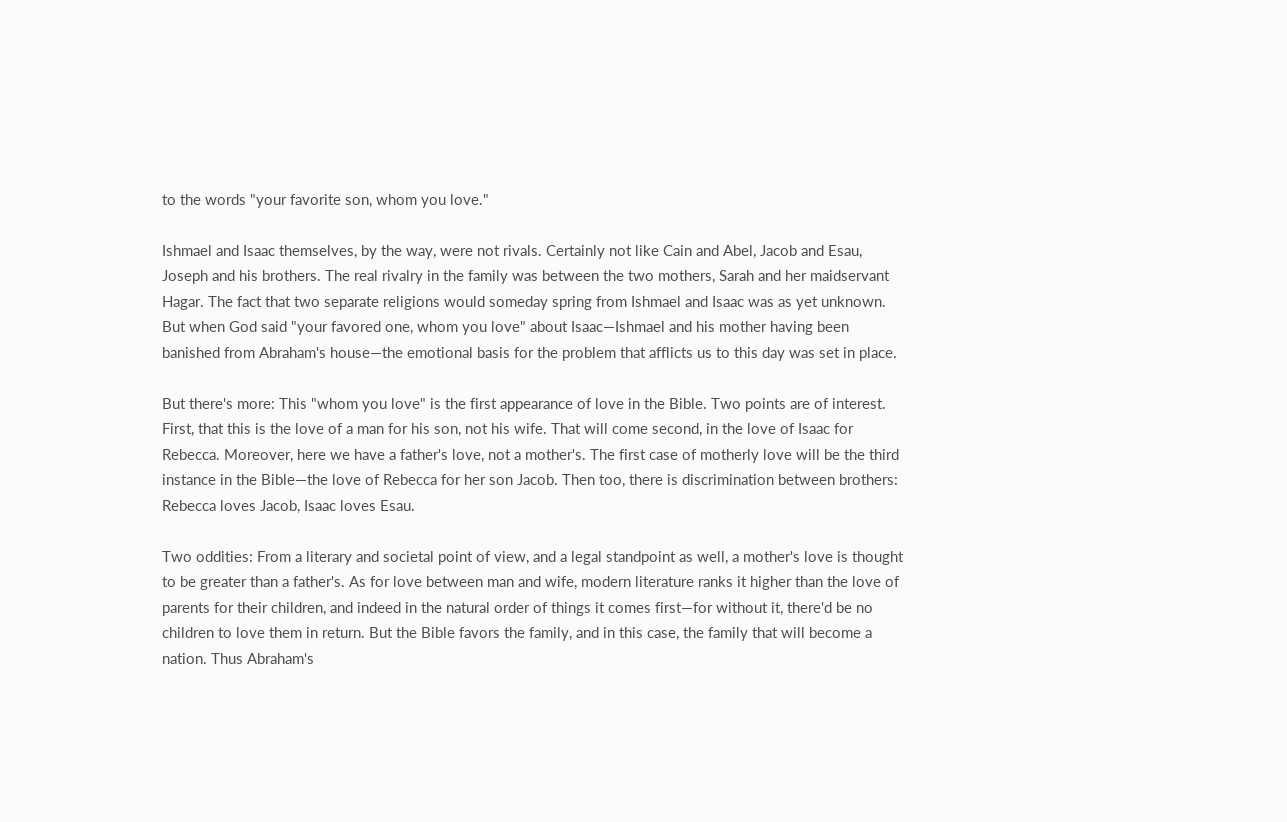to the words "your favorite son, whom you love."

Ishmael and Isaac themselves, by the way, were not rivals. Certainly not like Cain and Abel, Jacob and Esau, Joseph and his brothers. The real rivalry in the family was between the two mothers, Sarah and her maidservant Hagar. The fact that two separate religions would someday spring from Ishmael and Isaac was as yet unknown. But when God said "your favored one, whom you love" about Isaac—Ishmael and his mother having been banished from Abraham's house—the emotional basis for the problem that afflicts us to this day was set in place.

But there's more: This "whom you love" is the first appearance of love in the Bible. Two points are of interest. First, that this is the love of a man for his son, not his wife. That will come second, in the love of Isaac for Rebecca. Moreover, here we have a father's love, not a mother's. The first case of motherly love will be the third instance in the Bible—the love of Rebecca for her son Jacob. Then too, there is discrimination between brothers: Rebecca loves Jacob, Isaac loves Esau.

Two oddities: From a literary and societal point of view, and a legal standpoint as well, a mother's love is thought to be greater than a father's. As for love between man and wife, modern literature ranks it higher than the love of parents for their children, and indeed in the natural order of things it comes first—for without it, there'd be no children to love them in return. But the Bible favors the family, and in this case, the family that will become a nation. Thus Abraham's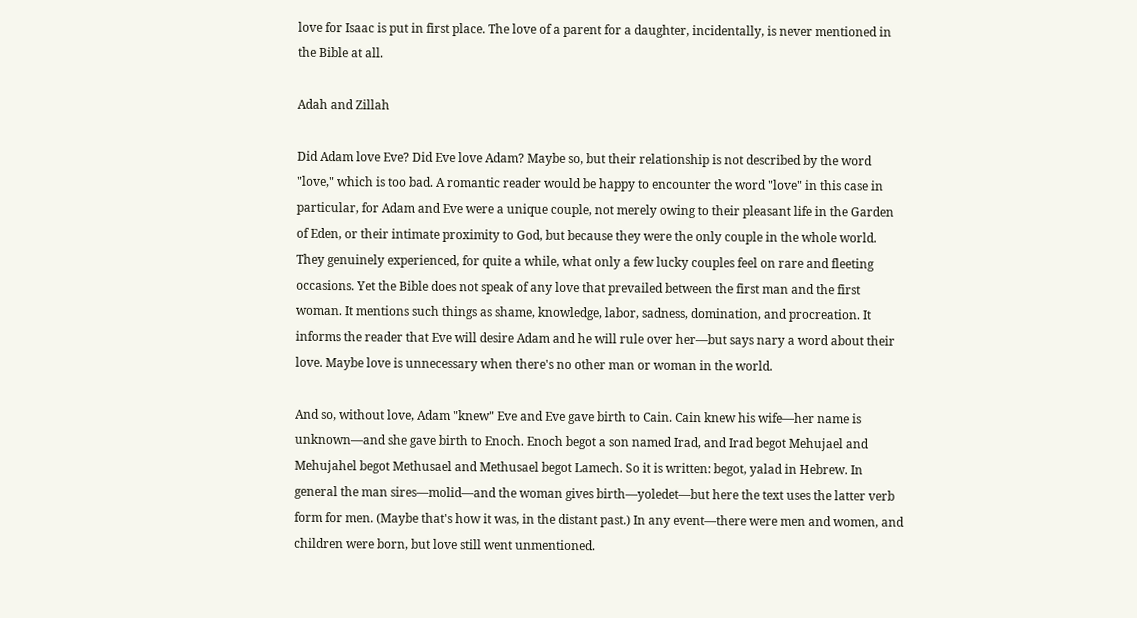love for Isaac is put in first place. The love of a parent for a daughter, incidentally, is never mentioned in the Bible at all.

Adah and Zillah

Did Adam love Eve? Did Eve love Adam? Maybe so, but their relationship is not described by the word "love," which is too bad. A romantic reader would be happy to encounter the word "love" in this case in particular, for Adam and Eve were a unique couple, not merely owing to their pleasant life in the Garden of Eden, or their intimate proximity to God, but because they were the only couple in the whole world. They genuinely experienced, for quite a while, what only a few lucky couples feel on rare and fleeting occasions. Yet the Bible does not speak of any love that prevailed between the first man and the first woman. It mentions such things as shame, knowledge, labor, sadness, domination, and procreation. It informs the reader that Eve will desire Adam and he will rule over her—but says nary a word about their love. Maybe love is unnecessary when there's no other man or woman in the world.

And so, without love, Adam "knew" Eve and Eve gave birth to Cain. Cain knew his wife—her name is unknown—and she gave birth to Enoch. Enoch begot a son named Irad, and Irad begot Mehujael and Mehujahel begot Methusael and Methusael begot Lamech. So it is written: begot, yalad in Hebrew. In general the man sires—molid—and the woman gives birth—yoledet—but here the text uses the latter verb form for men. (Maybe that's how it was, in the distant past.) In any event—there were men and women, and children were born, but love still went unmentioned.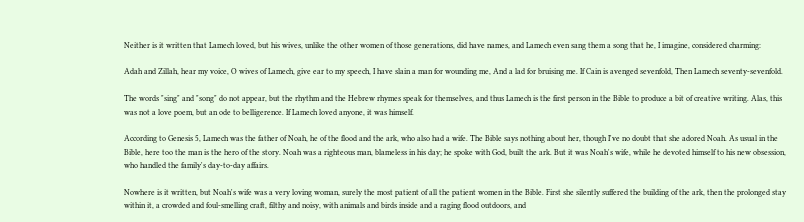Neither is it written that Lamech loved, but his wives, unlike the other women of those generations, did have names, and Lamech even sang them a song that he, I imagine, considered charming:

Adah and Zillah, hear my voice, O wives of Lamech, give ear to my speech, I have slain a man for wounding me, And a lad for bruising me. If Cain is avenged sevenfold, Then Lamech seventy-sevenfold.

The words "sing" and "song" do not appear, but the rhythm and the Hebrew rhymes speak for themselves, and thus Lamech is the first person in the Bible to produce a bit of creative writing. Alas, this was not a love poem, but an ode to belligerence. If Lamech loved anyone, it was himself.

According to Genesis 5, Lamech was the father of Noah, he of the flood and the ark, who also had a wife. The Bible says nothing about her, though I've no doubt that she adored Noah. As usual in the Bible, here too the man is the hero of the story. Noah was a righteous man, blameless in his day; he spoke with God, built the ark. But it was Noah's wife, while he devoted himself to his new obsession, who handled the family's day-to-day affairs.

Nowhere is it written, but Noah's wife was a very loving woman, surely the most patient of all the patient women in the Bible. First she silently suffered the building of the ark, then the prolonged stay within it, a crowded and foul-smelling craft, filthy and noisy, with animals and birds inside and a raging flood outdoors, and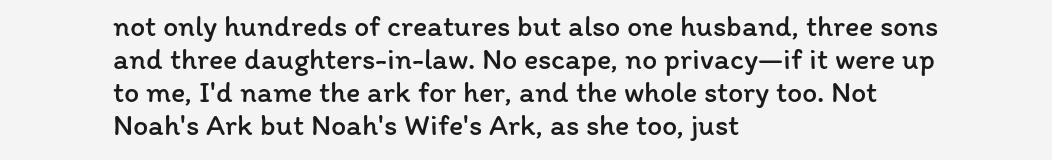not only hundreds of creatures but also one husband, three sons and three daughters-in-law. No escape, no privacy—if it were up to me, I'd name the ark for her, and the whole story too. Not Noah's Ark but Noah's Wife's Ark, as she too, just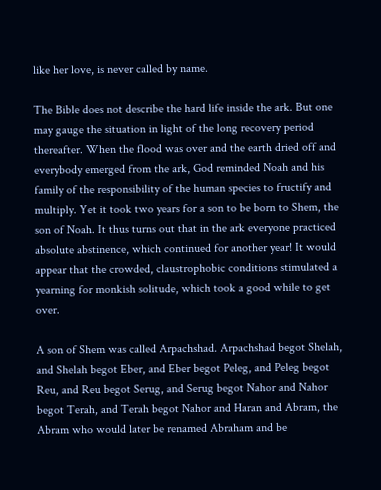like her love, is never called by name.

The Bible does not describe the hard life inside the ark. But one may gauge the situation in light of the long recovery period thereafter. When the flood was over and the earth dried off and everybody emerged from the ark, God reminded Noah and his family of the responsibility of the human species to fructify and multiply. Yet it took two years for a son to be born to Shem, the son of Noah. It thus turns out that in the ark everyone practiced absolute abstinence, which continued for another year! It would appear that the crowded, claustrophobic conditions stimulated a yearning for monkish solitude, which took a good while to get over.

A son of Shem was called Arpachshad. Arpachshad begot Shelah, and Shelah begot Eber, and Eber begot Peleg, and Peleg begot Reu, and Reu begot Serug, and Serug begot Nahor and Nahor begot Terah, and Terah begot Nahor and Haran and Abram, the Abram who would later be renamed Abraham and be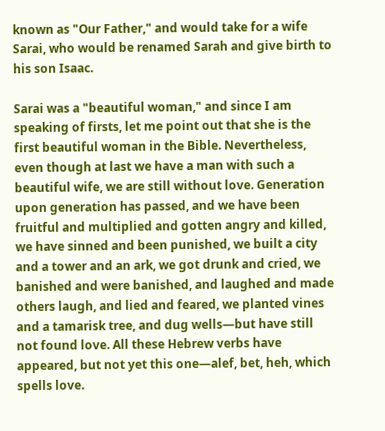known as "Our Father," and would take for a wife Sarai, who would be renamed Sarah and give birth to his son Isaac.

Sarai was a "beautiful woman," and since I am speaking of firsts, let me point out that she is the first beautiful woman in the Bible. Nevertheless, even though at last we have a man with such a beautiful wife, we are still without love. Generation upon generation has passed, and we have been fruitful and multiplied and gotten angry and killed, we have sinned and been punished, we built a city and a tower and an ark, we got drunk and cried, we banished and were banished, and laughed and made others laugh, and lied and feared, we planted vines and a tamarisk tree, and dug wells—but have still not found love. All these Hebrew verbs have appeared, but not yet this one—alef, bet, heh, which spells love.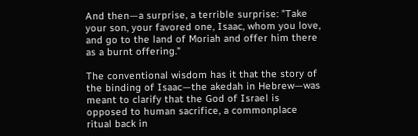And then—a surprise, a terrible surprise: "Take your son, your favored one, Isaac, whom you love, and go to the land of Moriah and offer him there as a burnt offering."

The conventional wisdom has it that the story of the binding of Isaac—the akedah in Hebrew—was meant to clarify that the God of Israel is opposed to human sacrifice, a commonplace ritual back in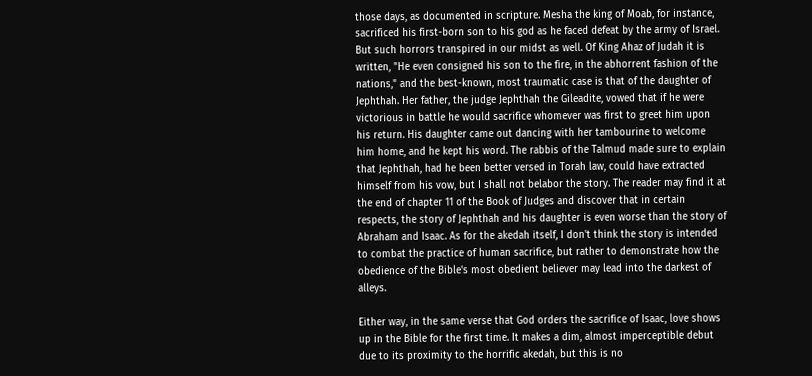those days, as documented in scripture. Mesha the king of Moab, for instance, sacrificed his first-born son to his god as he faced defeat by the army of Israel. But such horrors transpired in our midst as well. Of King Ahaz of Judah it is written, "He even consigned his son to the fire, in the abhorrent fashion of the nations," and the best-known, most traumatic case is that of the daughter of Jephthah. Her father, the judge Jephthah the Gileadite, vowed that if he were victorious in battle he would sacrifice whomever was first to greet him upon his return. His daughter came out dancing with her tambourine to welcome him home, and he kept his word. The rabbis of the Talmud made sure to explain that Jephthah, had he been better versed in Torah law, could have extracted himself from his vow, but I shall not belabor the story. The reader may find it at the end of chapter 11 of the Book of Judges and discover that in certain respects, the story of Jephthah and his daughter is even worse than the story of Abraham and Isaac. As for the akedah itself, I don't think the story is intended to combat the practice of human sacrifice, but rather to demonstrate how the obedience of the Bible's most obedient believer may lead into the darkest of alleys.

Either way, in the same verse that God orders the sacrifice of Isaac, love shows up in the Bible for the first time. It makes a dim, almost imperceptible debut due to its proximity to the horrific akedah, but this is no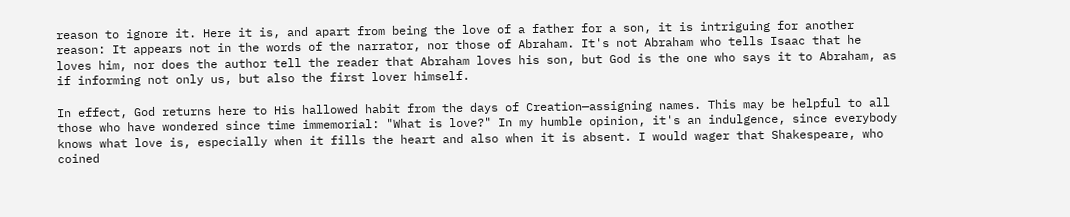reason to ignore it. Here it is, and apart from being the love of a father for a son, it is intriguing for another reason: It appears not in the words of the narrator, nor those of Abraham. It's not Abraham who tells Isaac that he loves him, nor does the author tell the reader that Abraham loves his son, but God is the one who says it to Abraham, as if informing not only us, but also the first lover himself.

In effect, God returns here to His hallowed habit from the days of Creation—assigning names. This may be helpful to all those who have wondered since time immemorial: "What is love?" In my humble opinion, it's an indulgence, since everybody knows what love is, especially when it fills the heart and also when it is absent. I would wager that Shakespeare, who coined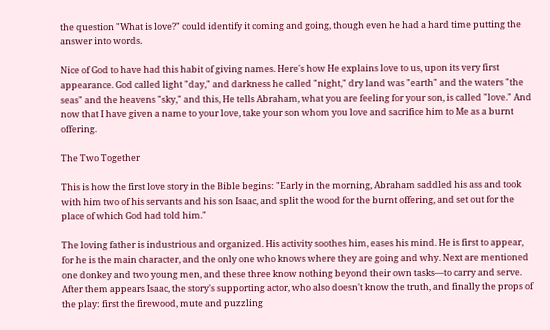the question "What is love?" could identify it coming and going, though even he had a hard time putting the answer into words.

Nice of God to have had this habit of giving names. Here's how He explains love to us, upon its very first appearance. God called light "day," and darkness he called "night," dry land was "earth" and the waters "the seas" and the heavens "sky," and this, He tells Abraham, what you are feeling for your son, is called "love." And now that I have given a name to your love, take your son whom you love and sacrifice him to Me as a burnt offering.

The Two Together

This is how the first love story in the Bible begins: "Early in the morning, Abraham saddled his ass and took with him two of his servants and his son Isaac, and split the wood for the burnt offering, and set out for the place of which God had told him."

The loving father is industrious and organized. His activity soothes him, eases his mind. He is first to appear, for he is the main character, and the only one who knows where they are going and why. Next are mentioned one donkey and two young men, and these three know nothing beyond their own tasks—to carry and serve. After them appears Isaac, the story's supporting actor, who also doesn't know the truth, and finally the props of the play: first the firewood, mute and puzzling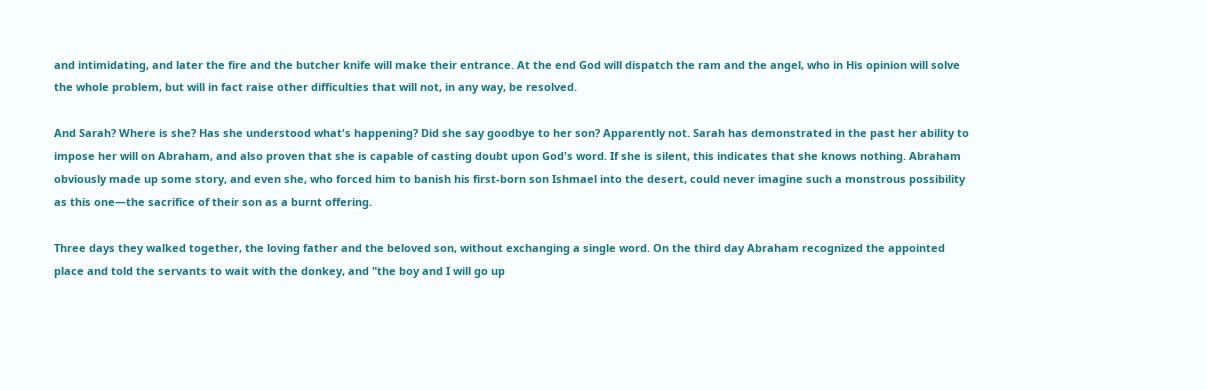and intimidating, and later the fire and the butcher knife will make their entrance. At the end God will dispatch the ram and the angel, who in His opinion will solve the whole problem, but will in fact raise other difficulties that will not, in any way, be resolved.

And Sarah? Where is she? Has she understood what's happening? Did she say goodbye to her son? Apparently not. Sarah has demonstrated in the past her ability to impose her will on Abraham, and also proven that she is capable of casting doubt upon God's word. If she is silent, this indicates that she knows nothing. Abraham obviously made up some story, and even she, who forced him to banish his first-born son Ishmael into the desert, could never imagine such a monstrous possibility as this one—the sacrifice of their son as a burnt offering.

Three days they walked together, the loving father and the beloved son, without exchanging a single word. On the third day Abraham recognized the appointed place and told the servants to wait with the donkey, and "the boy and I will go up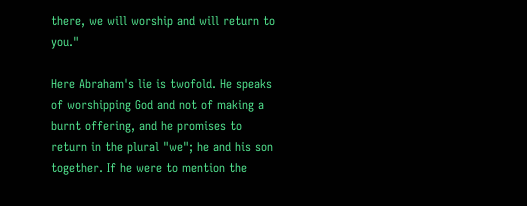there, we will worship and will return to you."

Here Abraham's lie is twofold. He speaks of worshipping God and not of making a burnt offering, and he promises to return in the plural "we"; he and his son together. If he were to mention the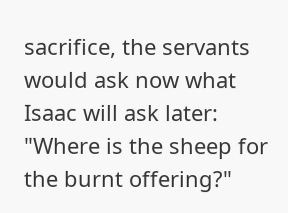sacrifice, the servants would ask now what Isaac will ask later: "Where is the sheep for the burnt offering?"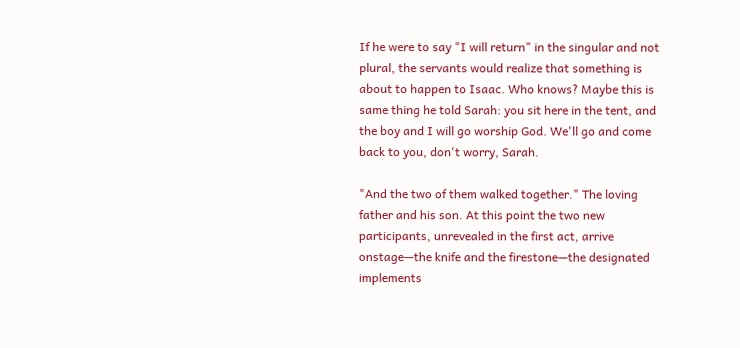If he were to say "I will return" in the singular and not plural, the servants would realize that something is about to happen to Isaac. Who knows? Maybe this is same thing he told Sarah: you sit here in the tent, and the boy and I will go worship God. We'll go and come back to you, don't worry, Sarah.

"And the two of them walked together." The loving father and his son. At this point the two new participants, unrevealed in the first act, arrive onstage—the knife and the firestone—the designated implements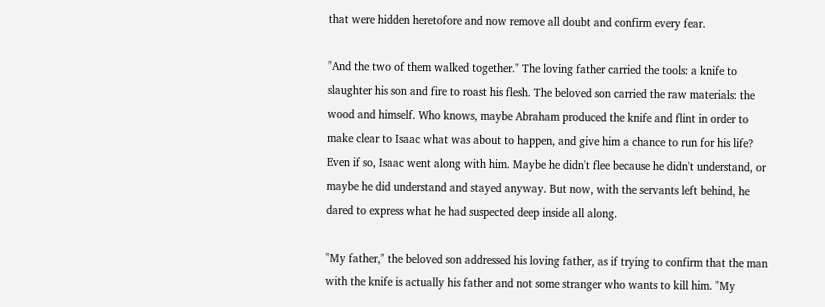that were hidden heretofore and now remove all doubt and confirm every fear.

"And the two of them walked together." The loving father carried the tools: a knife to slaughter his son and fire to roast his flesh. The beloved son carried the raw materials: the wood and himself. Who knows, maybe Abraham produced the knife and flint in order to make clear to Isaac what was about to happen, and give him a chance to run for his life? Even if so, Isaac went along with him. Maybe he didn't flee because he didn't understand, or maybe he did understand and stayed anyway. But now, with the servants left behind, he dared to express what he had suspected deep inside all along.

"My father," the beloved son addressed his loving father, as if trying to confirm that the man with the knife is actually his father and not some stranger who wants to kill him. "My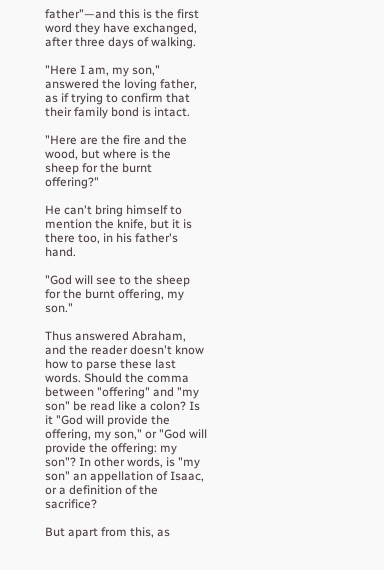father"—and this is the first word they have exchanged, after three days of walking.

"Here I am, my son," answered the loving father, as if trying to confirm that their family bond is intact.

"Here are the fire and the wood, but where is the sheep for the burnt offering?"

He can't bring himself to mention the knife, but it is there too, in his father's hand.

"God will see to the sheep for the burnt offering, my son."

Thus answered Abraham, and the reader doesn't know how to parse these last words. Should the comma between "offering" and "my son" be read like a colon? Is it "God will provide the offering, my son," or "God will provide the offering: my son"? In other words, is "my son" an appellation of Isaac, or a definition of the sacrifice?

But apart from this, as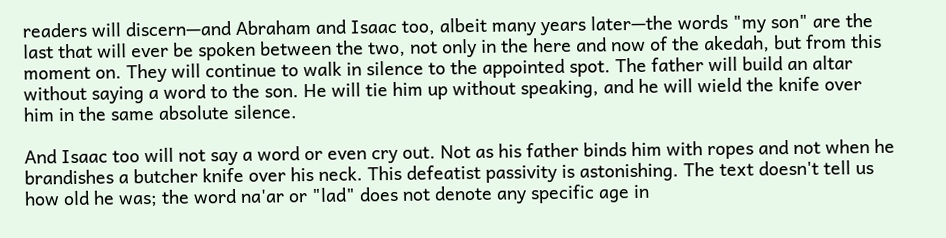readers will discern—and Abraham and Isaac too, albeit many years later—the words "my son" are the last that will ever be spoken between the two, not only in the here and now of the akedah, but from this moment on. They will continue to walk in silence to the appointed spot. The father will build an altar without saying a word to the son. He will tie him up without speaking, and he will wield the knife over him in the same absolute silence.

And Isaac too will not say a word or even cry out. Not as his father binds him with ropes and not when he brandishes a butcher knife over his neck. This defeatist passivity is astonishing. The text doesn't tell us how old he was; the word na'ar or "lad" does not denote any specific age in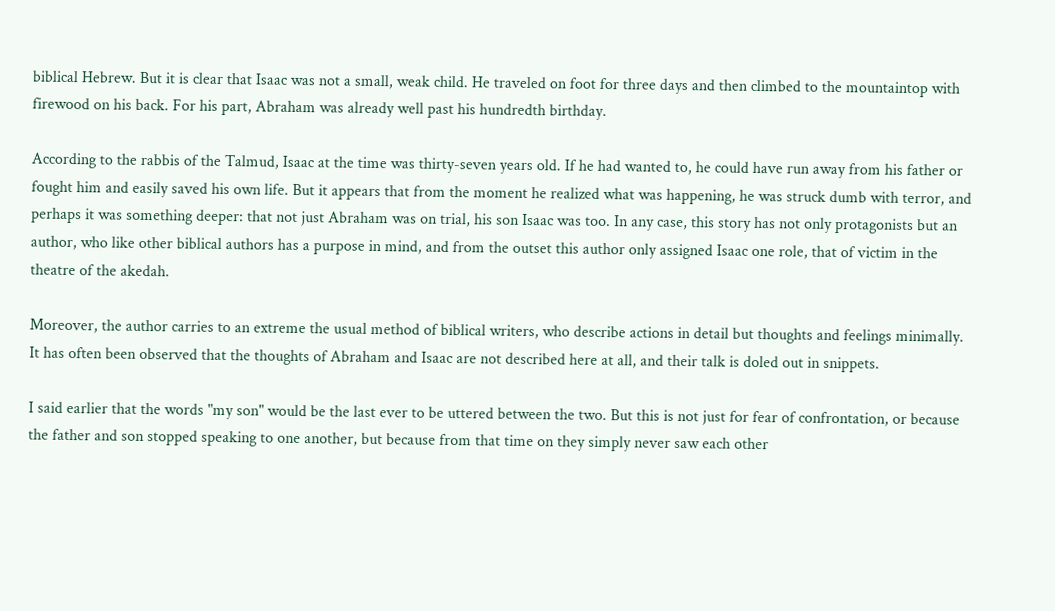biblical Hebrew. But it is clear that Isaac was not a small, weak child. He traveled on foot for three days and then climbed to the mountaintop with firewood on his back. For his part, Abraham was already well past his hundredth birthday.

According to the rabbis of the Talmud, Isaac at the time was thirty-seven years old. If he had wanted to, he could have run away from his father or fought him and easily saved his own life. But it appears that from the moment he realized what was happening, he was struck dumb with terror, and perhaps it was something deeper: that not just Abraham was on trial, his son Isaac was too. In any case, this story has not only protagonists but an author, who like other biblical authors has a purpose in mind, and from the outset this author only assigned Isaac one role, that of victim in the theatre of the akedah.

Moreover, the author carries to an extreme the usual method of biblical writers, who describe actions in detail but thoughts and feelings minimally. It has often been observed that the thoughts of Abraham and Isaac are not described here at all, and their talk is doled out in snippets.

I said earlier that the words "my son" would be the last ever to be uttered between the two. But this is not just for fear of confrontation, or because the father and son stopped speaking to one another, but because from that time on they simply never saw each other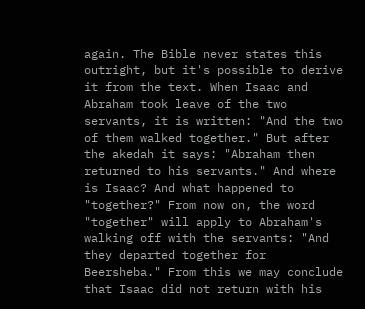again. The Bible never states this outright, but it's possible to derive it from the text. When Isaac and Abraham took leave of the two servants, it is written: "And the two of them walked together." But after the akedah it says: "Abraham then returned to his servants." And where is Isaac? And what happened to "together?" From now on, the word "together" will apply to Abraham's walking off with the servants: "And they departed together for Beersheba." From this we may conclude that Isaac did not return with his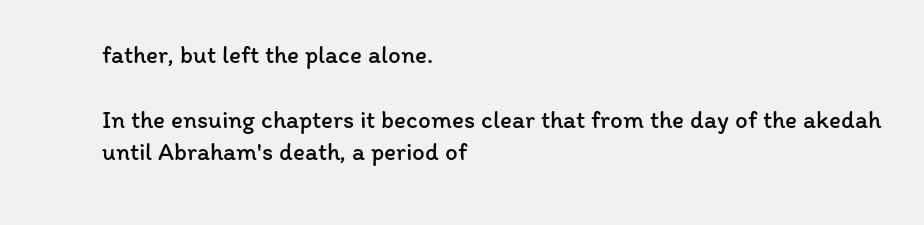father, but left the place alone.

In the ensuing chapters it becomes clear that from the day of the akedah until Abraham's death, a period of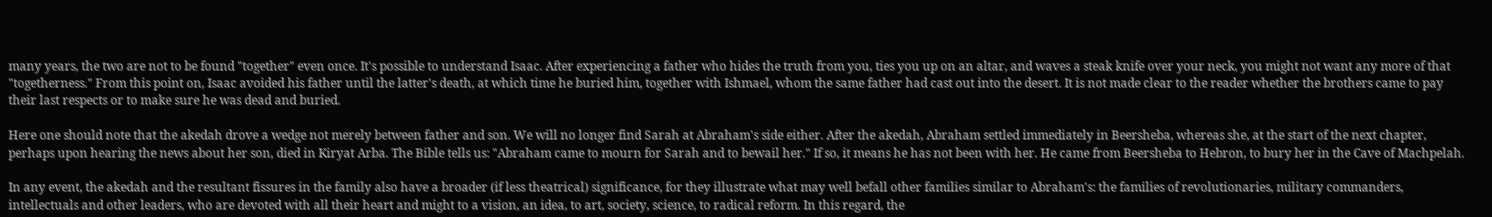many years, the two are not to be found "together" even once. It's possible to understand Isaac. After experiencing a father who hides the truth from you, ties you up on an altar, and waves a steak knife over your neck, you might not want any more of that "togetherness." From this point on, Isaac avoided his father until the latter's death, at which time he buried him, together with Ishmael, whom the same father had cast out into the desert. It is not made clear to the reader whether the brothers came to pay their last respects or to make sure he was dead and buried.

Here one should note that the akedah drove a wedge not merely between father and son. We will no longer find Sarah at Abraham's side either. After the akedah, Abraham settled immediately in Beersheba, whereas she, at the start of the next chapter, perhaps upon hearing the news about her son, died in Kiryat Arba. The Bible tells us: "Abraham came to mourn for Sarah and to bewail her." If so, it means he has not been with her. He came from Beersheba to Hebron, to bury her in the Cave of Machpelah.

In any event, the akedah and the resultant fissures in the family also have a broader (if less theatrical) significance, for they illustrate what may well befall other families similar to Abraham's: the families of revolutionaries, military commanders, intellectuals and other leaders, who are devoted with all their heart and might to a vision, an idea, to art, society, science, to radical reform. In this regard, the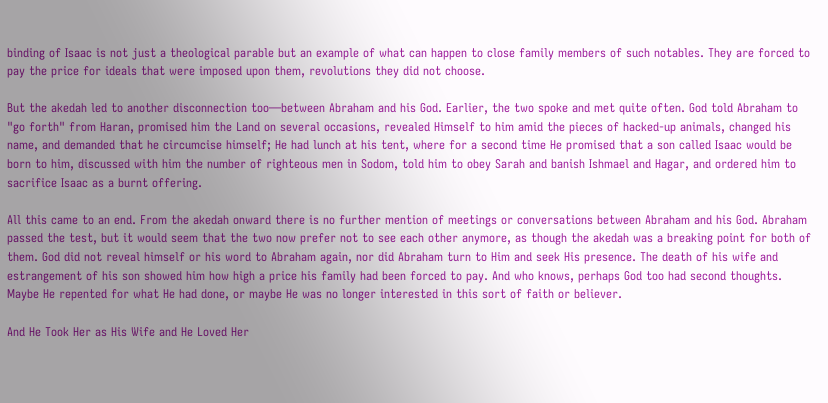binding of Isaac is not just a theological parable but an example of what can happen to close family members of such notables. They are forced to pay the price for ideals that were imposed upon them, revolutions they did not choose.

But the akedah led to another disconnection too—between Abraham and his God. Earlier, the two spoke and met quite often. God told Abraham to "go forth" from Haran, promised him the Land on several occasions, revealed Himself to him amid the pieces of hacked-up animals, changed his name, and demanded that he circumcise himself; He had lunch at his tent, where for a second time He promised that a son called Isaac would be born to him, discussed with him the number of righteous men in Sodom, told him to obey Sarah and banish Ishmael and Hagar, and ordered him to sacrifice Isaac as a burnt offering.

All this came to an end. From the akedah onward there is no further mention of meetings or conversations between Abraham and his God. Abraham passed the test, but it would seem that the two now prefer not to see each other anymore, as though the akedah was a breaking point for both of them. God did not reveal himself or his word to Abraham again, nor did Abraham turn to Him and seek His presence. The death of his wife and estrangement of his son showed him how high a price his family had been forced to pay. And who knows, perhaps God too had second thoughts. Maybe He repented for what He had done, or maybe He was no longer interested in this sort of faith or believer.

And He Took Her as His Wife and He Loved Her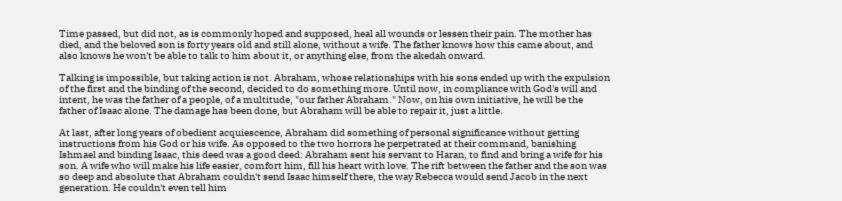Time passed, but did not, as is commonly hoped and supposed, heal all wounds or lessen their pain. The mother has died, and the beloved son is forty years old and still alone, without a wife. The father knows how this came about, and also knows he won't be able to talk to him about it, or anything else, from the akedah onward.

Talking is impossible, but taking action is not. Abraham, whose relationships with his sons ended up with the expulsion of the first and the binding of the second, decided to do something more. Until now, in compliance with God's will and intent, he was the father of a people, of a multitude, "our father Abraham." Now, on his own initiative, he will be the father of Isaac alone. The damage has been done, but Abraham will be able to repair it, just a little.

At last, after long years of obedient acquiescence, Abraham did something of personal significance without getting instructions from his God or his wife. As opposed to the two horrors he perpetrated at their command, banishing Ishmael and binding Isaac, this deed was a good deed: Abraham sent his servant to Haran, to find and bring a wife for his son. A wife who will make his life easier, comfort him, fill his heart with love. The rift between the father and the son was so deep and absolute that Abraham couldn't send Isaac himself there, the way Rebecca would send Jacob in the next generation. He couldn't even tell him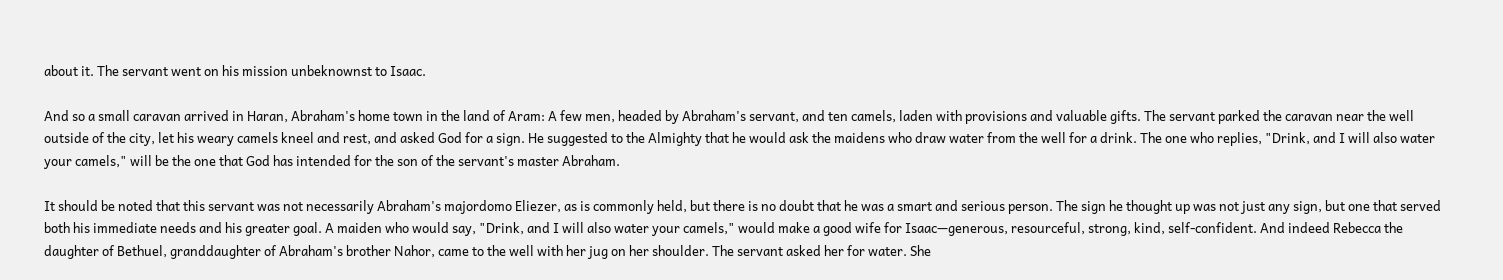about it. The servant went on his mission unbeknownst to Isaac.

And so a small caravan arrived in Haran, Abraham's home town in the land of Aram: A few men, headed by Abraham's servant, and ten camels, laden with provisions and valuable gifts. The servant parked the caravan near the well outside of the city, let his weary camels kneel and rest, and asked God for a sign. He suggested to the Almighty that he would ask the maidens who draw water from the well for a drink. The one who replies, "Drink, and I will also water your camels," will be the one that God has intended for the son of the servant's master Abraham.

It should be noted that this servant was not necessarily Abraham's majordomo Eliezer, as is commonly held, but there is no doubt that he was a smart and serious person. The sign he thought up was not just any sign, but one that served both his immediate needs and his greater goal. A maiden who would say, "Drink, and I will also water your camels," would make a good wife for Isaac—generous, resourceful, strong, kind, self-confident. And indeed Rebecca the daughter of Bethuel, granddaughter of Abraham's brother Nahor, came to the well with her jug on her shoulder. The servant asked her for water. She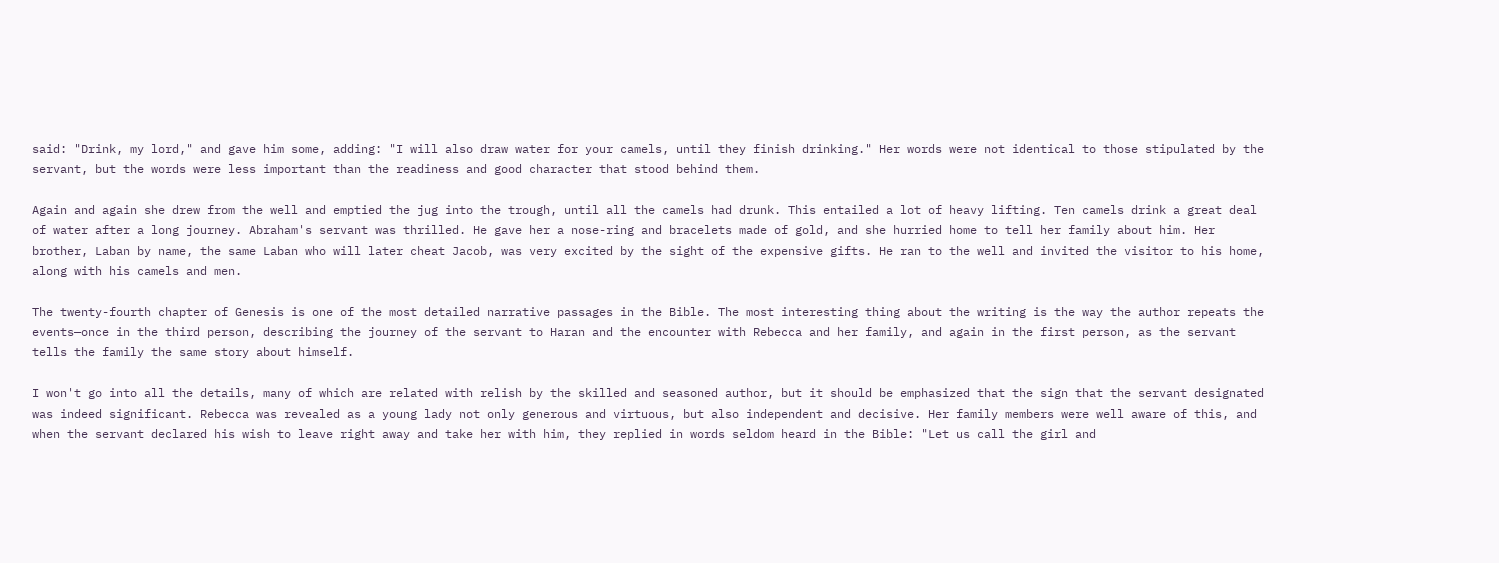said: "Drink, my lord," and gave him some, adding: "I will also draw water for your camels, until they finish drinking." Her words were not identical to those stipulated by the servant, but the words were less important than the readiness and good character that stood behind them.

Again and again she drew from the well and emptied the jug into the trough, until all the camels had drunk. This entailed a lot of heavy lifting. Ten camels drink a great deal of water after a long journey. Abraham's servant was thrilled. He gave her a nose-ring and bracelets made of gold, and she hurried home to tell her family about him. Her brother, Laban by name, the same Laban who will later cheat Jacob, was very excited by the sight of the expensive gifts. He ran to the well and invited the visitor to his home, along with his camels and men.

The twenty-fourth chapter of Genesis is one of the most detailed narrative passages in the Bible. The most interesting thing about the writing is the way the author repeats the events—once in the third person, describing the journey of the servant to Haran and the encounter with Rebecca and her family, and again in the first person, as the servant tells the family the same story about himself.

I won't go into all the details, many of which are related with relish by the skilled and seasoned author, but it should be emphasized that the sign that the servant designated was indeed significant. Rebecca was revealed as a young lady not only generous and virtuous, but also independent and decisive. Her family members were well aware of this, and when the servant declared his wish to leave right away and take her with him, they replied in words seldom heard in the Bible: "Let us call the girl and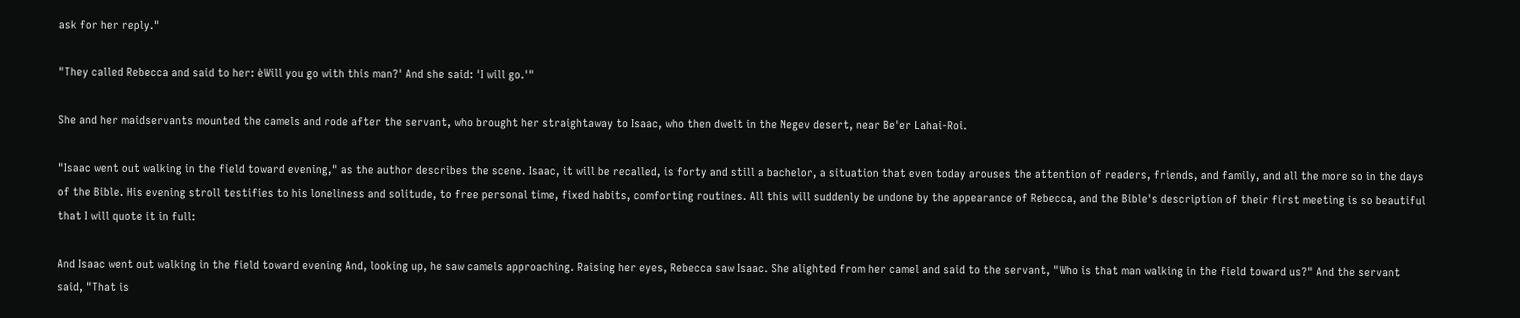ask for her reply."

"They called Rebecca and said to her: èWill you go with this man?' And she said: 'I will go.'"

She and her maidservants mounted the camels and rode after the servant, who brought her straightaway to Isaac, who then dwelt in the Negev desert, near Be'er Lahai-Roi.

"Isaac went out walking in the field toward evening," as the author describes the scene. Isaac, it will be recalled, is forty and still a bachelor, a situation that even today arouses the attention of readers, friends, and family, and all the more so in the days of the Bible. His evening stroll testifies to his loneliness and solitude, to free personal time, fixed habits, comforting routines. All this will suddenly be undone by the appearance of Rebecca, and the Bible's description of their first meeting is so beautiful that I will quote it in full:

And Isaac went out walking in the field toward evening And, looking up, he saw camels approaching. Raising her eyes, Rebecca saw Isaac. She alighted from her camel and said to the servant, "Who is that man walking in the field toward us?" And the servant said, "That is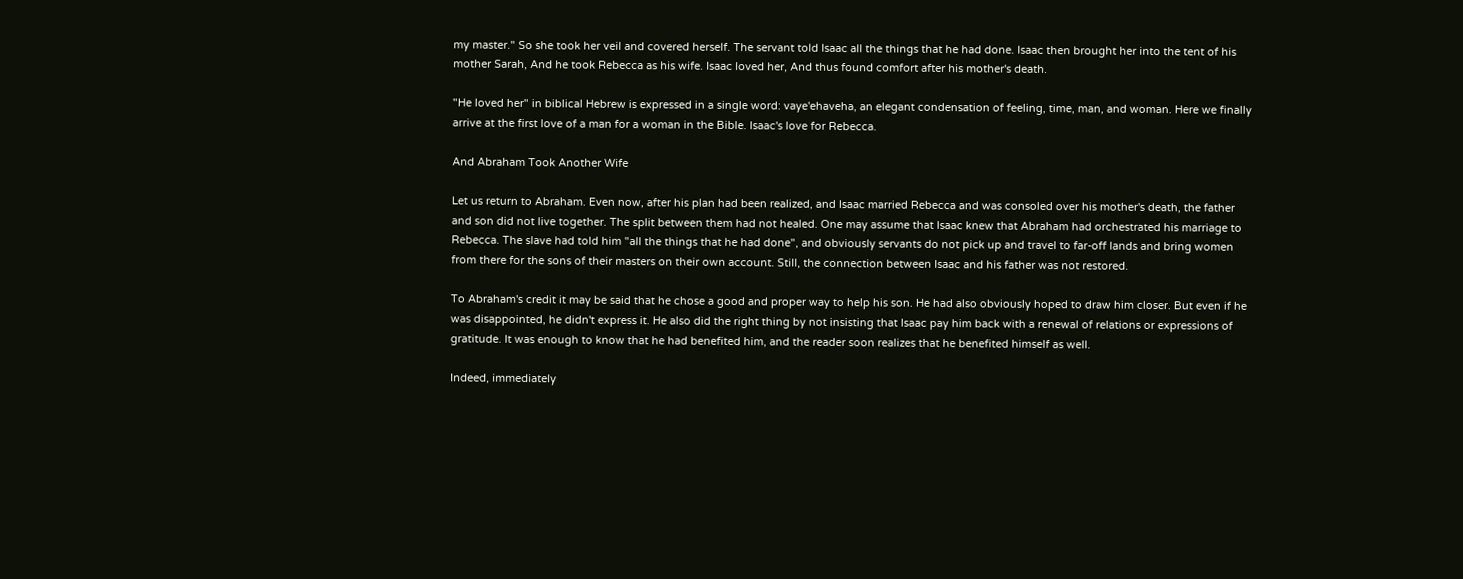my master." So she took her veil and covered herself. The servant told Isaac all the things that he had done. Isaac then brought her into the tent of his mother Sarah, And he took Rebecca as his wife. Isaac loved her, And thus found comfort after his mother's death.

"He loved her" in biblical Hebrew is expressed in a single word: vaye'ehaveha, an elegant condensation of feeling, time, man, and woman. Here we finally arrive at the first love of a man for a woman in the Bible. Isaac's love for Rebecca.

And Abraham Took Another Wife

Let us return to Abraham. Even now, after his plan had been realized, and Isaac married Rebecca and was consoled over his mother's death, the father and son did not live together. The split between them had not healed. One may assume that Isaac knew that Abraham had orchestrated his marriage to Rebecca. The slave had told him "all the things that he had done", and obviously servants do not pick up and travel to far-off lands and bring women from there for the sons of their masters on their own account. Still, the connection between Isaac and his father was not restored.

To Abraham's credit it may be said that he chose a good and proper way to help his son. He had also obviously hoped to draw him closer. But even if he was disappointed, he didn't express it. He also did the right thing by not insisting that Isaac pay him back with a renewal of relations or expressions of gratitude. It was enough to know that he had benefited him, and the reader soon realizes that he benefited himself as well.

Indeed, immediately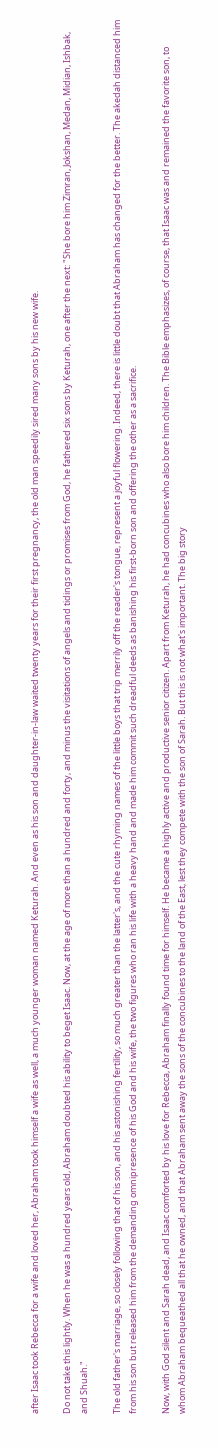after Isaac took Rebecca for a wife and loved her, Abraham took himself a wife as well, a much younger woman named Keturah. And even as his son and daughter-in-law waited twenty years for their first pregnancy, the old man speedily sired many sons by his new wife.

Do not take this lightly. When he was a hundred years old, Abraham doubted his ability to beget Isaac. Now, at the age of more than a hundred and forty, and minus the visitations of angels and tidings or promises from God, he fathered six sons by Keturah, one after the next: "She bore him Zimran, Jokshan, Medan, Midian, Ishbak, and Shuah."

The old father's marriage, so closely following that of his son, and his astonishing fertility, so much greater than the latter's, and the cute rhyming names of the little boys that trip merrily off the reader's tongue, represent a joyful flowering. Indeed, there is little doubt that Abraham has changed for the better. The akedah distanced him from his son but released him from the demanding omnipresence of his God and his wife, the two figures who ran his life with a heavy hand and made him commit such dreadful deeds as banishing his first-born son and offering the other as a sacrifice.

Now, with God silent and Sarah dead, and Isaac comforted by his love for Rebecca, Abraham finally found time for himself. He became a highly active and productive senior citizen. Apart from Keturah, he had concubines who also bore him children. The Bible emphasizes, of course, that Isaac was and remained the favorite son, to whom Abraham bequeathed all that he owned, and that Abraham sent away the sons of the concubines to the land of the East, lest they compete with the son of Sarah. But this is not what's important. The big story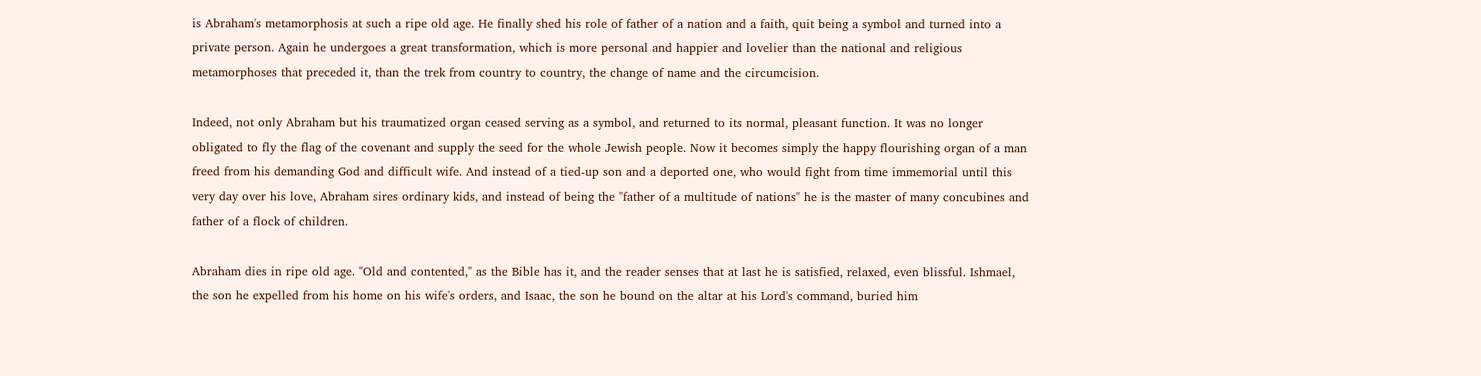is Abraham's metamorphosis at such a ripe old age. He finally shed his role of father of a nation and a faith, quit being a symbol and turned into a private person. Again he undergoes a great transformation, which is more personal and happier and lovelier than the national and religious metamorphoses that preceded it, than the trek from country to country, the change of name and the circumcision.

Indeed, not only Abraham but his traumatized organ ceased serving as a symbol, and returned to its normal, pleasant function. It was no longer obligated to fly the flag of the covenant and supply the seed for the whole Jewish people. Now it becomes simply the happy flourishing organ of a man freed from his demanding God and difficult wife. And instead of a tied-up son and a deported one, who would fight from time immemorial until this very day over his love, Abraham sires ordinary kids, and instead of being the "father of a multitude of nations" he is the master of many concubines and father of a flock of children.

Abraham dies in ripe old age. "Old and contented," as the Bible has it, and the reader senses that at last he is satisfied, relaxed, even blissful. Ishmael, the son he expelled from his home on his wife's orders, and Isaac, the son he bound on the altar at his Lord's command, buried him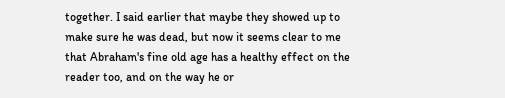together. I said earlier that maybe they showed up to make sure he was dead, but now it seems clear to me that Abraham's fine old age has a healthy effect on the reader too, and on the way he or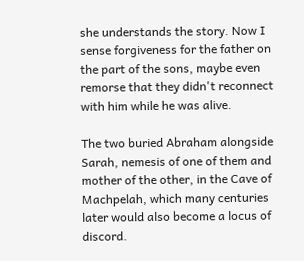she understands the story. Now I sense forgiveness for the father on the part of the sons, maybe even remorse that they didn't reconnect with him while he was alive.

The two buried Abraham alongside Sarah, nemesis of one of them and mother of the other, in the Cave of Machpelah, which many centuries later would also become a locus of discord.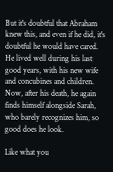But it's doubtful that Abraham knew this, and even if he did, it's doubtful he would have cared. He lived well during his last good years, with his new wife and concubines and children. Now, after his death, he again finds himself alongside Sarah, who barely recognizes him, so good does he look.

Like what you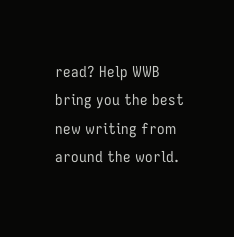read? Help WWB bring you the best new writing from around the world.